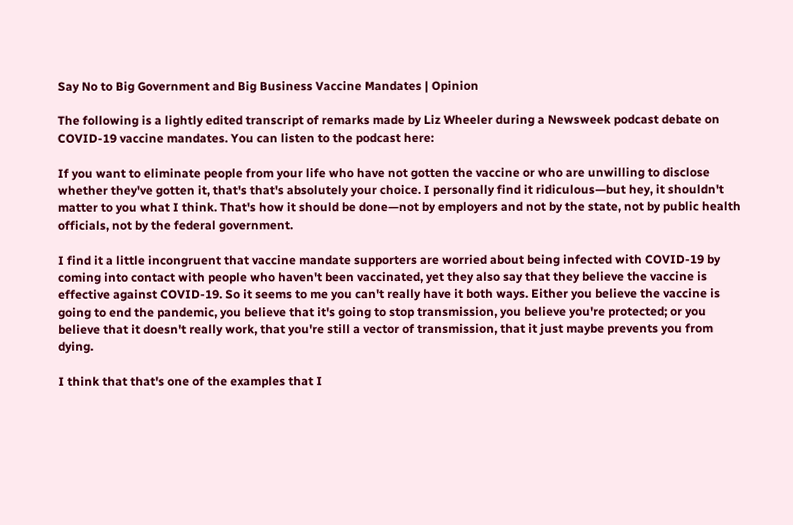Say No to Big Government and Big Business Vaccine Mandates | Opinion

The following is a lightly edited transcript of remarks made by Liz Wheeler during a Newsweek podcast debate on COVID-19 vaccine mandates. You can listen to the podcast here:

If you want to eliminate people from your life who have not gotten the vaccine or who are unwilling to disclose whether they've gotten it, that's that's absolutely your choice. I personally find it ridiculous—but hey, it shouldn't matter to you what I think. That's how it should be done—not by employers and not by the state, not by public health officials, not by the federal government.

I find it a little incongruent that vaccine mandate supporters are worried about being infected with COVID-19 by coming into contact with people who haven't been vaccinated, yet they also say that they believe the vaccine is effective against COVID-19. So it seems to me you can't really have it both ways. Either you believe the vaccine is going to end the pandemic, you believe that it's going to stop transmission, you believe you're protected; or you believe that it doesn't really work, that you're still a vector of transmission, that it just maybe prevents you from dying.

I think that that's one of the examples that I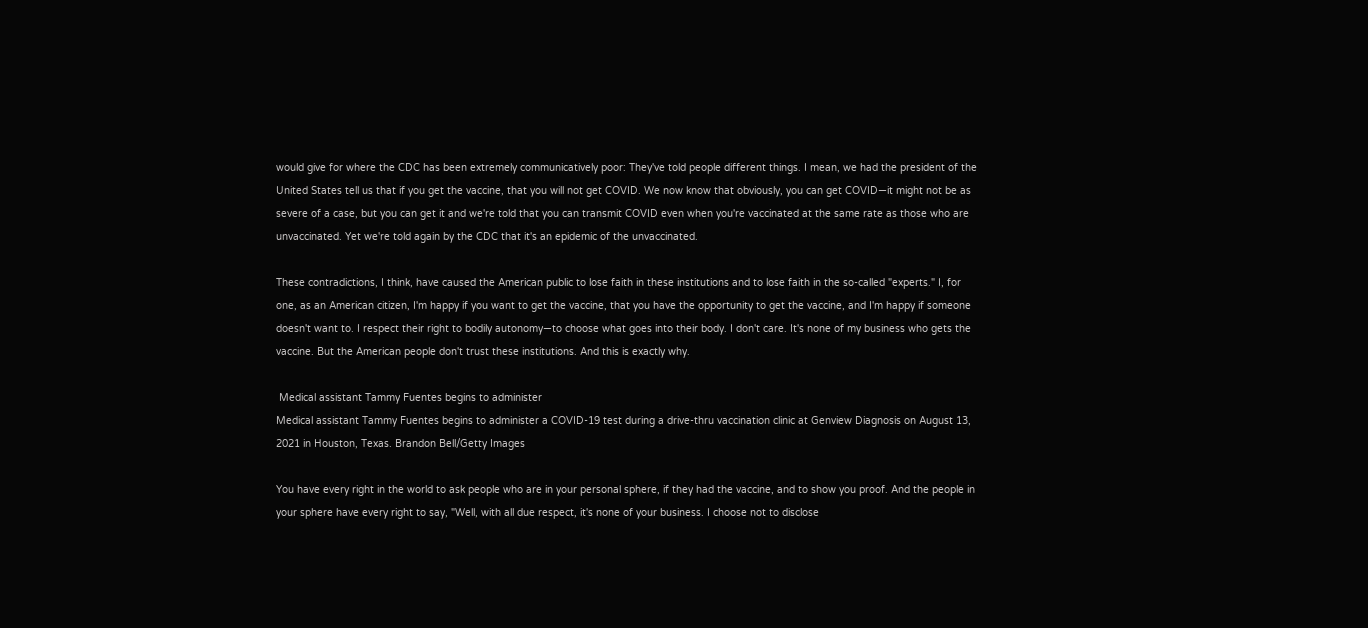would give for where the CDC has been extremely communicatively poor: They've told people different things. I mean, we had the president of the United States tell us that if you get the vaccine, that you will not get COVID. We now know that obviously, you can get COVID—it might not be as severe of a case, but you can get it and we're told that you can transmit COVID even when you're vaccinated at the same rate as those who are unvaccinated. Yet we're told again by the CDC that it's an epidemic of the unvaccinated.

These contradictions, I think, have caused the American public to lose faith in these institutions and to lose faith in the so-called "experts." I, for one, as an American citizen, I'm happy if you want to get the vaccine, that you have the opportunity to get the vaccine, and I'm happy if someone doesn't want to. I respect their right to bodily autonomy—to choose what goes into their body. I don't care. It's none of my business who gets the vaccine. But the American people don't trust these institutions. And this is exactly why.

 Medical assistant Tammy Fuentes begins to administer
Medical assistant Tammy Fuentes begins to administer a COVID-19 test during a drive-thru vaccination clinic at Genview Diagnosis on August 13, 2021 in Houston, Texas. Brandon Bell/Getty Images

You have every right in the world to ask people who are in your personal sphere, if they had the vaccine, and to show you proof. And the people in your sphere have every right to say, "Well, with all due respect, it's none of your business. I choose not to disclose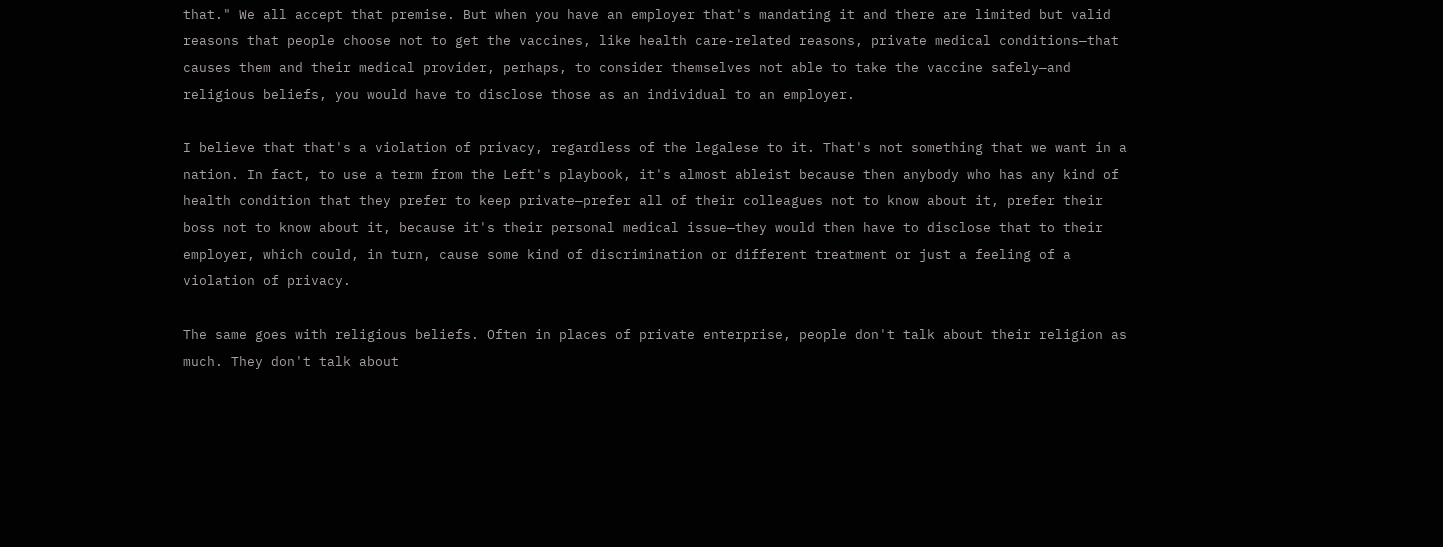that." We all accept that premise. But when you have an employer that's mandating it and there are limited but valid reasons that people choose not to get the vaccines, like health care-related reasons, private medical conditions—that causes them and their medical provider, perhaps, to consider themselves not able to take the vaccine safely—and religious beliefs, you would have to disclose those as an individual to an employer.

I believe that that's a violation of privacy, regardless of the legalese to it. That's not something that we want in a nation. In fact, to use a term from the Left's playbook, it's almost ableist because then anybody who has any kind of health condition that they prefer to keep private—prefer all of their colleagues not to know about it, prefer their boss not to know about it, because it's their personal medical issue—they would then have to disclose that to their employer, which could, in turn, cause some kind of discrimination or different treatment or just a feeling of a violation of privacy.

The same goes with religious beliefs. Often in places of private enterprise, people don't talk about their religion as much. They don't talk about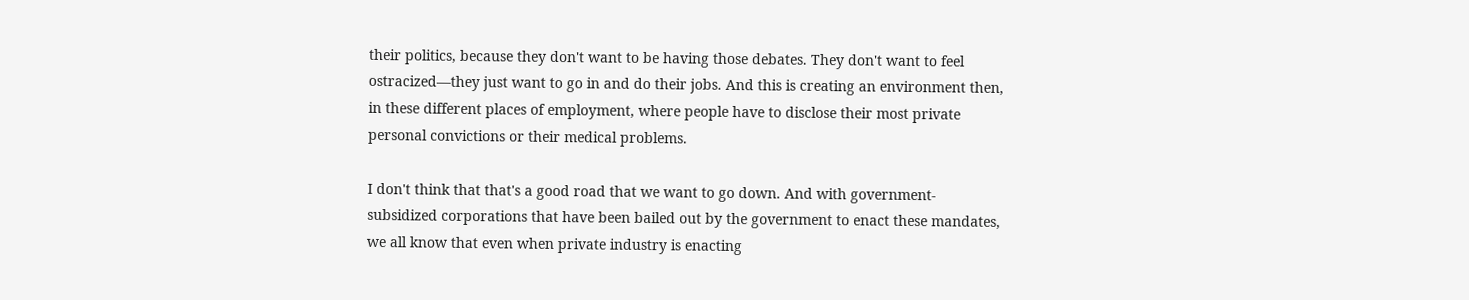their politics, because they don't want to be having those debates. They don't want to feel ostracized—they just want to go in and do their jobs. And this is creating an environment then, in these different places of employment, where people have to disclose their most private personal convictions or their medical problems.

I don't think that that's a good road that we want to go down. And with government-subsidized corporations that have been bailed out by the government to enact these mandates, we all know that even when private industry is enacting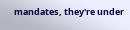mandates, they're under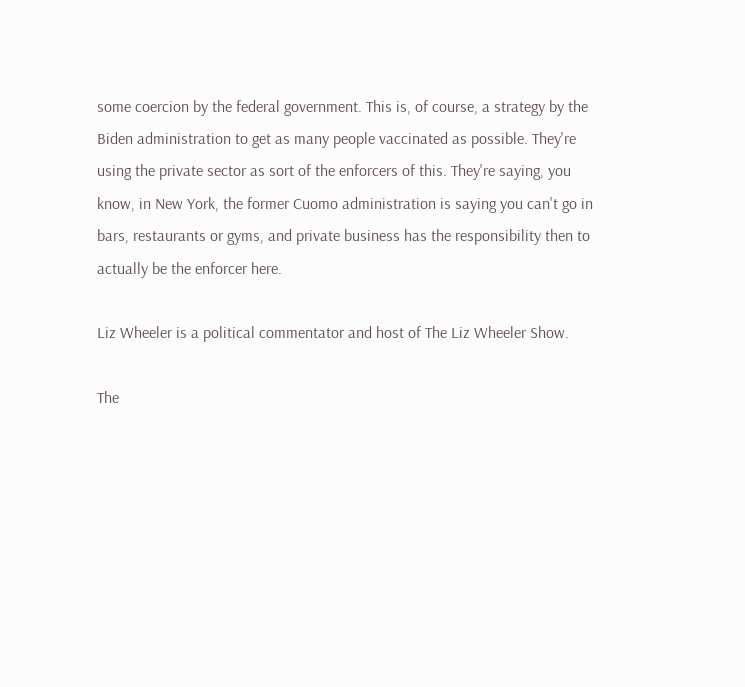some coercion by the federal government. This is, of course, a strategy by the Biden administration to get as many people vaccinated as possible. They're using the private sector as sort of the enforcers of this. They're saying, you know, in New York, the former Cuomo administration is saying you can't go in bars, restaurants or gyms, and private business has the responsibility then to actually be the enforcer here.

Liz Wheeler is a political commentator and host of The Liz Wheeler Show.

The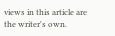views in this article are the writer's own.